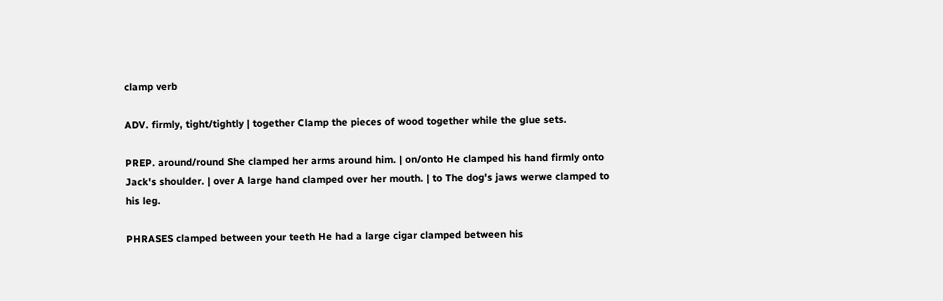clamp verb

ADV. firmly, tight/tightly | together Clamp the pieces of wood together while the glue sets.

PREP. around/round She clamped her arms around him. | on/onto He clamped his hand firmly onto Jack's shoulder. | over A large hand clamped over her mouth. | to The dog's jaws werwe clamped to his leg.

PHRASES clamped between your teeth He had a large cigar clamped between his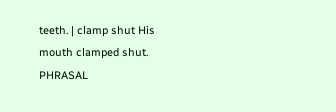teeth. | clamp shut His mouth clamped shut. PHRASAL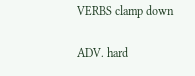VERBS clamp down

ADV. hard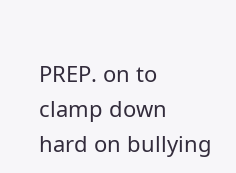PREP. on to clamp down hard on bullying